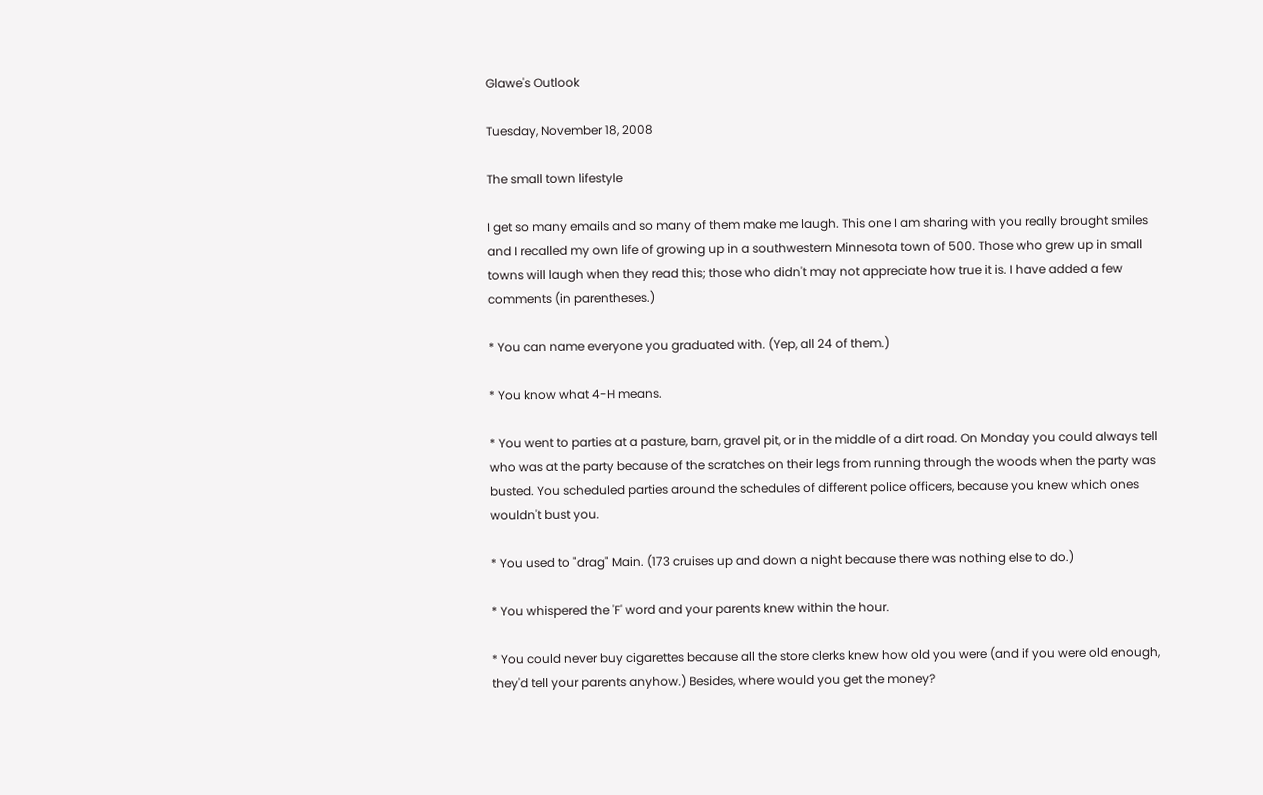Glawe's Outlook

Tuesday, November 18, 2008

The small town lifestyle

I get so many emails and so many of them make me laugh. This one I am sharing with you really brought smiles and I recalled my own life of growing up in a southwestern Minnesota town of 500. Those who grew up in small towns will laugh when they read this; those who didn't may not appreciate how true it is. I have added a few comments (in parentheses.)

* You can name everyone you graduated with. (Yep, all 24 of them.)

* You know what 4-H means.

* You went to parties at a pasture, barn, gravel pit, or in the middle of a dirt road. On Monday you could always tell who was at the party because of the scratches on their legs from running through the woods when the party was busted. You scheduled parties around the schedules of different police officers, because you knew which ones wouldn't bust you.

* You used to "drag" Main. (173 cruises up and down a night because there was nothing else to do.)

* You whispered the 'F' word and your parents knew within the hour.

* You could never buy cigarettes because all the store clerks knew how old you were (and if you were old enough, they'd tell your parents anyhow.) Besides, where would you get the money?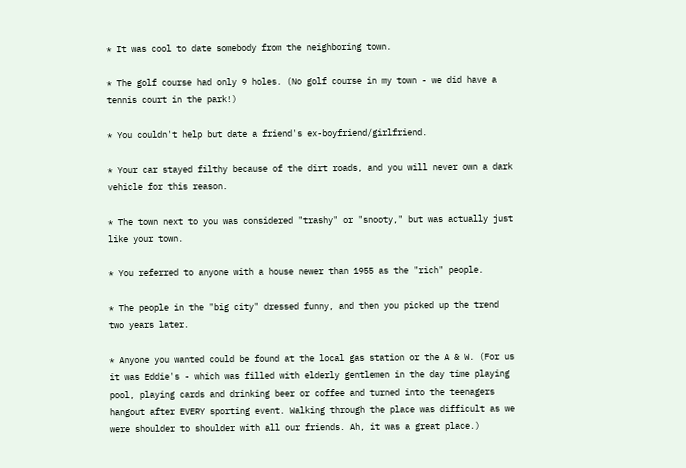* It was cool to date somebody from the neighboring town.

* The golf course had only 9 holes. (No golf course in my town - we did have a tennis court in the park!)

* You couldn't help but date a friend's ex-boyfriend/girlfriend.

* Your car stayed filthy because of the dirt roads, and you will never own a dark vehicle for this reason.

* The town next to you was considered "trashy" or "snooty," but was actually just like your town.

* You referred to anyone with a house newer than 1955 as the "rich" people.

* The people in the "big city" dressed funny, and then you picked up the trend two years later.

* Anyone you wanted could be found at the local gas station or the A & W. (For us it was Eddie's - which was filled with elderly gentlemen in the day time playing pool, playing cards and drinking beer or coffee and turned into the teenagers hangout after EVERY sporting event. Walking through the place was difficult as we were shoulder to shoulder with all our friends. Ah, it was a great place.)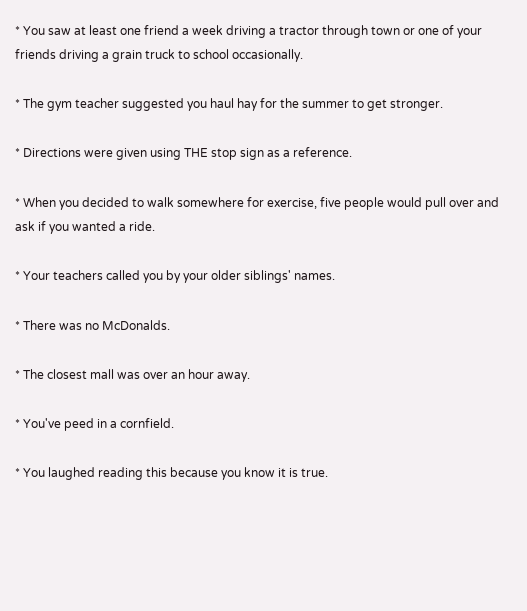* You saw at least one friend a week driving a tractor through town or one of your friends driving a grain truck to school occasionally.

* The gym teacher suggested you haul hay for the summer to get stronger.

* Directions were given using THE stop sign as a reference.

* When you decided to walk somewhere for exercise, five people would pull over and ask if you wanted a ride.

* Your teachers called you by your older siblings' names.

* There was no McDonalds.

* The closest mall was over an hour away.

* You've peed in a cornfield.

* You laughed reading this because you know it is true.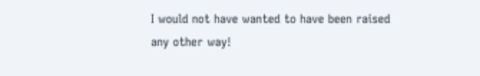I would not have wanted to have been raised any other way!